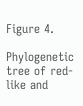Figure 4.

Phylogenetic tree of red-like and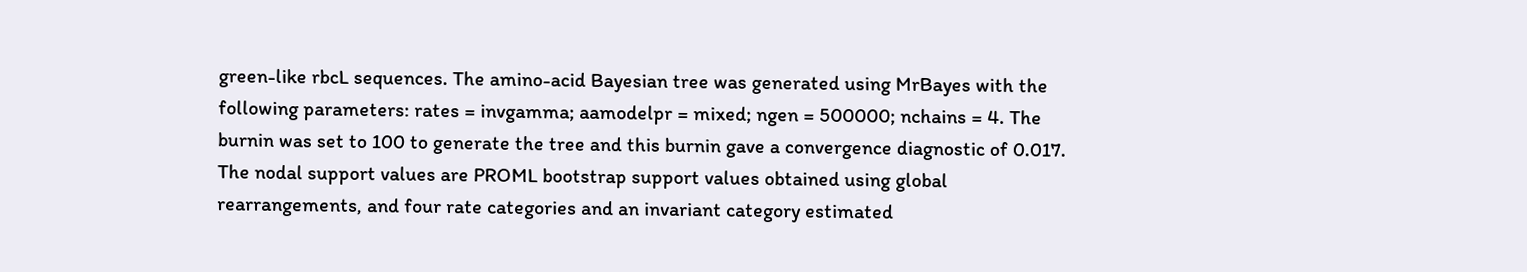green-like rbcL sequences. The amino-acid Bayesian tree was generated using MrBayes with the following parameters: rates = invgamma; aamodelpr = mixed; ngen = 500000; nchains = 4. The burnin was set to 100 to generate the tree and this burnin gave a convergence diagnostic of 0.017. The nodal support values are PROML bootstrap support values obtained using global rearrangements, and four rate categories and an invariant category estimated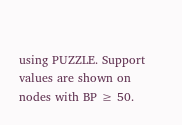using PUZZLE. Support values are shown on nodes with BP ≥ 50.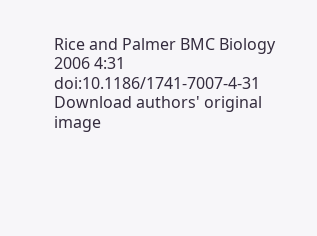Rice and Palmer BMC Biology 2006 4:31   doi:10.1186/1741-7007-4-31
Download authors' original image